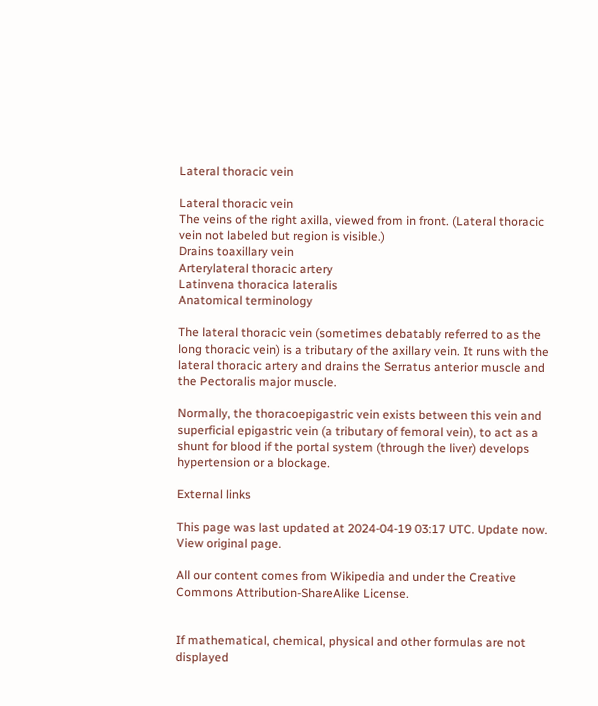Lateral thoracic vein

Lateral thoracic vein
The veins of the right axilla, viewed from in front. (Lateral thoracic vein not labeled but region is visible.)
Drains toaxillary vein
Arterylateral thoracic artery
Latinvena thoracica lateralis
Anatomical terminology

The lateral thoracic vein (sometimes debatably referred to as the long thoracic vein) is a tributary of the axillary vein. It runs with the lateral thoracic artery and drains the Serratus anterior muscle and the Pectoralis major muscle.

Normally, the thoracoepigastric vein exists between this vein and superficial epigastric vein (a tributary of femoral vein), to act as a shunt for blood if the portal system (through the liver) develops hypertension or a blockage.

External links

This page was last updated at 2024-04-19 03:17 UTC. Update now. View original page.

All our content comes from Wikipedia and under the Creative Commons Attribution-ShareAlike License.


If mathematical, chemical, physical and other formulas are not displayed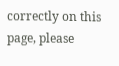correctly on this page, please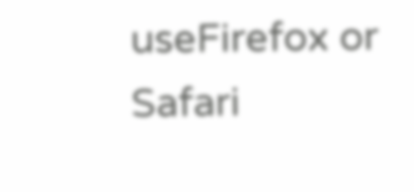useFirefox or Safari